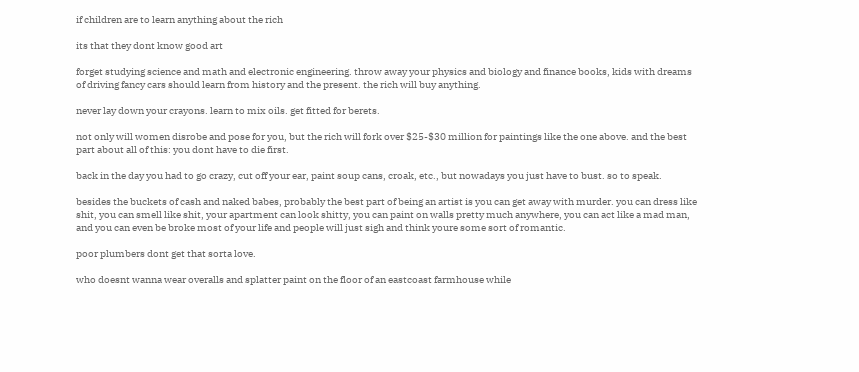if children are to learn anything about the rich

its that they dont know good art

forget studying science and math and electronic engineering. throw away your physics and biology and finance books, kids with dreams of driving fancy cars should learn from history and the present. the rich will buy anything.

never lay down your crayons. learn to mix oils. get fitted for berets.

not only will women disrobe and pose for you, but the rich will fork over $25-$30 million for paintings like the one above. and the best part about all of this: you dont have to die first.

back in the day you had to go crazy, cut off your ear, paint soup cans, croak, etc., but nowadays you just have to bust. so to speak.

besides the buckets of cash and naked babes, probably the best part of being an artist is you can get away with murder. you can dress like shit, you can smell like shit, your apartment can look shitty, you can paint on walls pretty much anywhere, you can act like a mad man, and you can even be broke most of your life and people will just sigh and think youre some sort of romantic.

poor plumbers dont get that sorta love.

who doesnt wanna wear overalls and splatter paint on the floor of an eastcoast farmhouse while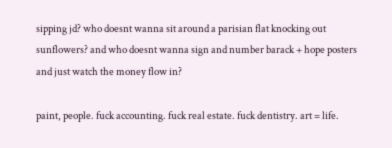sipping jd? who doesnt wanna sit around a parisian flat knocking out sunflowers? and who doesnt wanna sign and number barack + hope posters and just watch the money flow in?

paint, people. fuck accounting. fuck real estate. fuck dentistry. art = life.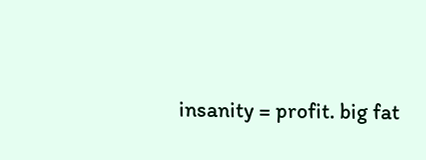insanity = profit. big fat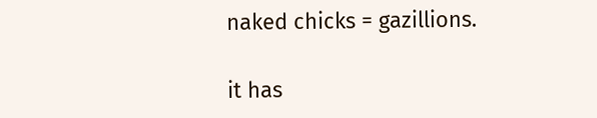naked chicks = gazillions.

it has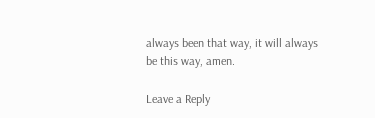always been that way, it will always be this way, amen.

Leave a Reply